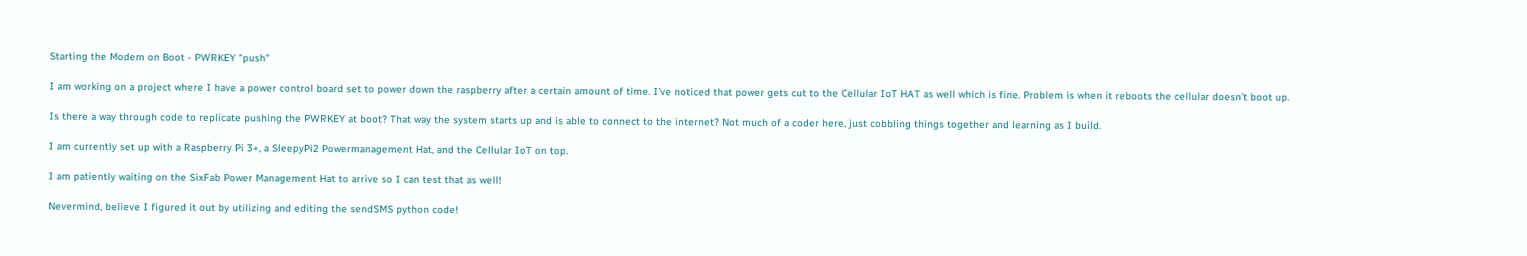Starting the Modem on Boot - PWRKEY "push"

I am working on a project where I have a power control board set to power down the raspberry after a certain amount of time. I’ve noticed that power gets cut to the Cellular IoT HAT as well which is fine. Problem is when it reboots the cellular doesn’t boot up.

Is there a way through code to replicate pushing the PWRKEY at boot? That way the system starts up and is able to connect to the internet? Not much of a coder here, just cobbling things together and learning as I build.

I am currently set up with a Raspberry Pi 3+, a SleepyPi2 Powermanagement Hat, and the Cellular IoT on top.

I am patiently waiting on the SixFab Power Management Hat to arrive so I can test that as well!

Nevermind, believe I figured it out by utilizing and editing the sendSMS python code!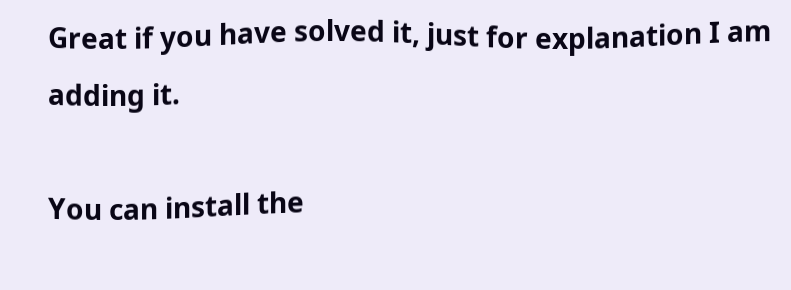Great if you have solved it, just for explanation I am adding it.

You can install the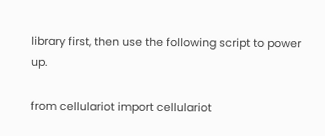library first, then use the following script to power up.

from cellulariot import cellulariot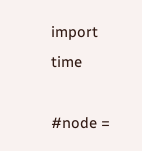import time

#node =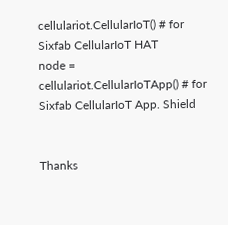cellulariot.CellularIoT() # for Sixfab CellularIoT HAT
node = cellulariot.CellularIoTApp() # for Sixfab CellularIoT App. Shield


Thanks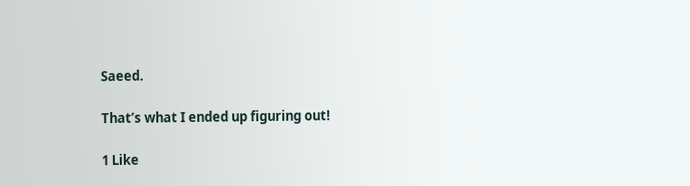Saeed.

That’s what I ended up figuring out!

1 Like